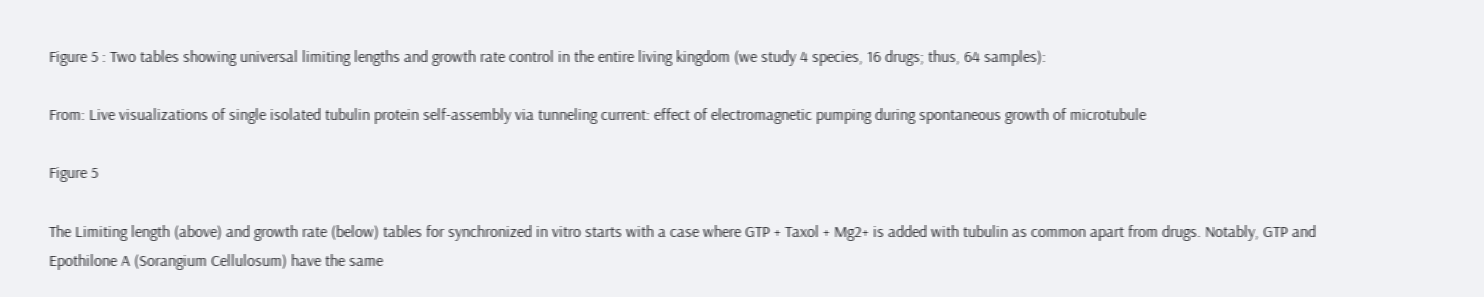Figure 5 : Two tables showing universal limiting lengths and growth rate control in the entire living kingdom (we study 4 species, 16 drugs; thus, 64 samples):

From: Live visualizations of single isolated tubulin protein self-assembly via tunneling current: effect of electromagnetic pumping during spontaneous growth of microtubule

Figure 5

The Limiting length (above) and growth rate (below) tables for synchronized in vitro starts with a case where GTP + Taxol + Mg2+ is added with tubulin as common apart from drugs. Notably, GTP and Epothilone A (Sorangium Cellulosum) have the same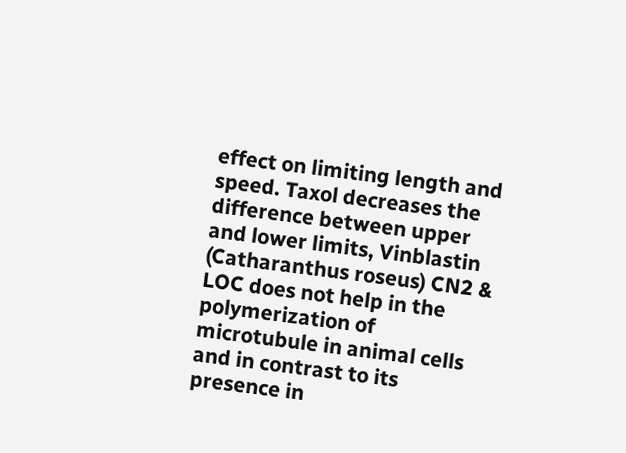effect on limiting length and speed. Taxol decreases the difference between upper and lower limits, Vinblastin (Catharanthus roseus) CN2 & LOC does not help in the polymerization of microtubule in animal cells and in contrast to its presence in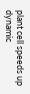plant cell speeds up dynamic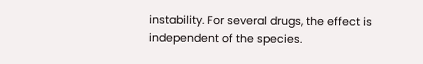instability. For several drugs, the effect is independent of the species.